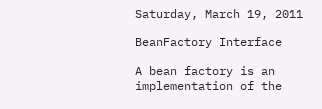Saturday, March 19, 2011

BeanFactory Interface

A bean factory is an implementation of the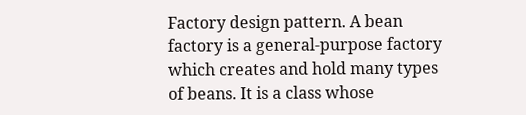Factory design pattern. A bean factory is a general-purpose factory which creates and hold many types of beans. It is a class whose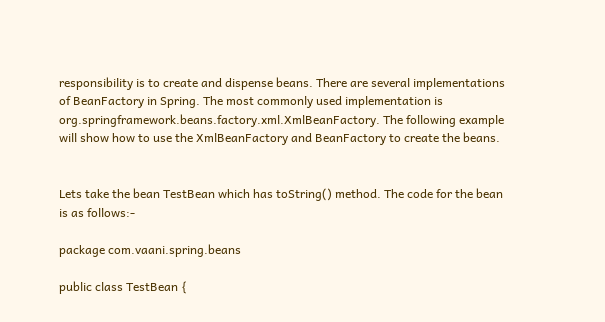responsibility is to create and dispense beans. There are several implementations of BeanFactory in Spring. The most commonly used implementation is org.springframework.beans.factory.xml.XmlBeanFactory. The following example will show how to use the XmlBeanFactory and BeanFactory to create the beans.


Lets take the bean TestBean which has toString() method. The code for the bean is as follows:-

package com.vaani.spring.beans

public class TestBean {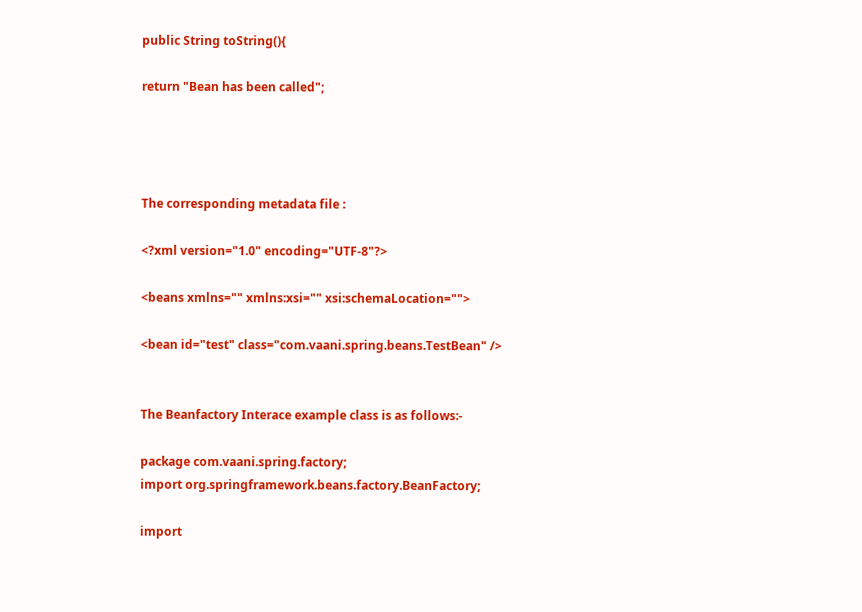public String toString(){

return "Bean has been called";




The corresponding metadata file :

<?xml version="1.0" encoding="UTF-8"?>

<beans xmlns="" xmlns:xsi="" xsi:schemaLocation="">

<bean id="test" class="com.vaani.spring.beans.TestBean" />


The Beanfactory Interace example class is as follows:-

package com.vaani.spring.factory;
import org.springframework.beans.factory.BeanFactory;

import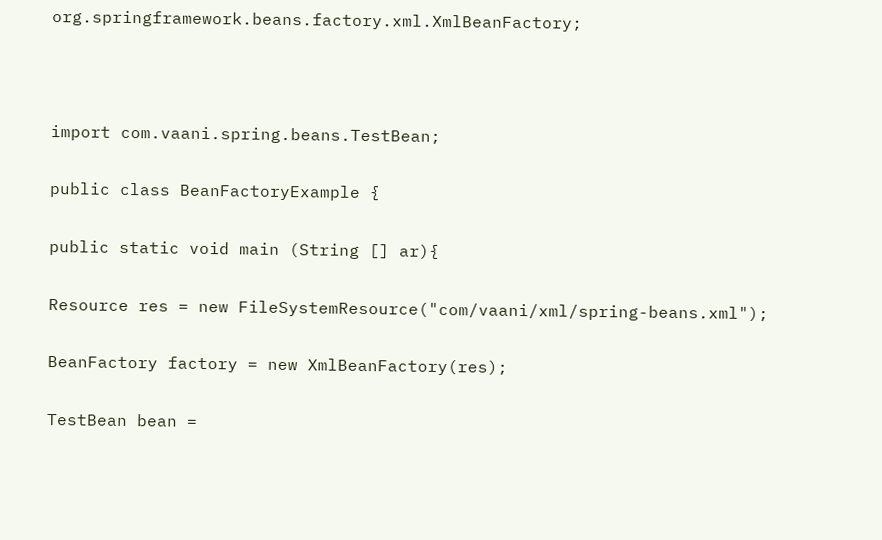org.springframework.beans.factory.xml.XmlBeanFactory;



import com.vaani.spring.beans.TestBean;

public class BeanFactoryExample {

public static void main (String [] ar){

Resource res = new FileSystemResource("com/vaani/xml/spring-beans.xml");

BeanFactory factory = new XmlBeanFactory(res);

TestBean bean =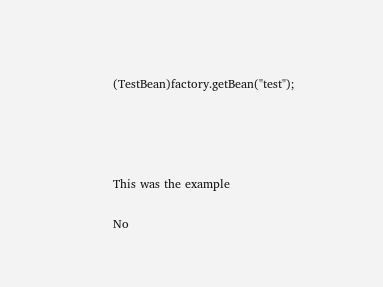(TestBean)factory.getBean("test");




This was the example

No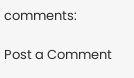comments:

Post a Comment